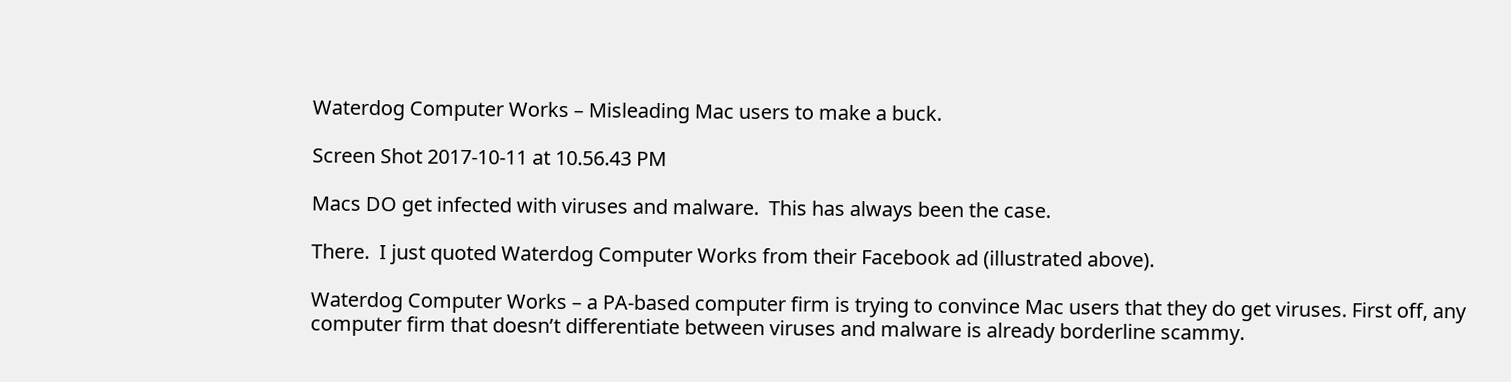Waterdog Computer Works – Misleading Mac users to make a buck.

Screen Shot 2017-10-11 at 10.56.43 PM

Macs DO get infected with viruses and malware.  This has always been the case.

There.  I just quoted Waterdog Computer Works from their Facebook ad (illustrated above).

Waterdog Computer Works – a PA-based computer firm is trying to convince Mac users that they do get viruses. First off, any computer firm that doesn’t differentiate between viruses and malware is already borderline scammy.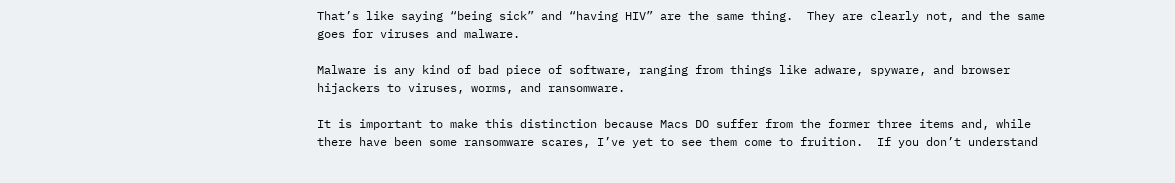That’s like saying “being sick” and “having HIV” are the same thing.  They are clearly not, and the same goes for viruses and malware.

Malware is any kind of bad piece of software, ranging from things like adware, spyware, and browser hijackers to viruses, worms, and ransomware.

It is important to make this distinction because Macs DO suffer from the former three items and, while there have been some ransomware scares, I’ve yet to see them come to fruition.  If you don’t understand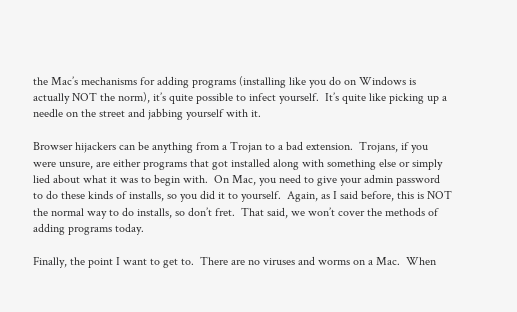the Mac’s mechanisms for adding programs (installing like you do on Windows is actually NOT the norm), it’s quite possible to infect yourself.  It’s quite like picking up a needle on the street and jabbing yourself with it.

Browser hijackers can be anything from a Trojan to a bad extension.  Trojans, if you were unsure, are either programs that got installed along with something else or simply lied about what it was to begin with.  On Mac, you need to give your admin password to do these kinds of installs, so you did it to yourself.  Again, as I said before, this is NOT the normal way to do installs, so don’t fret.  That said, we won’t cover the methods of adding programs today.

Finally, the point I want to get to.  There are no viruses and worms on a Mac.  When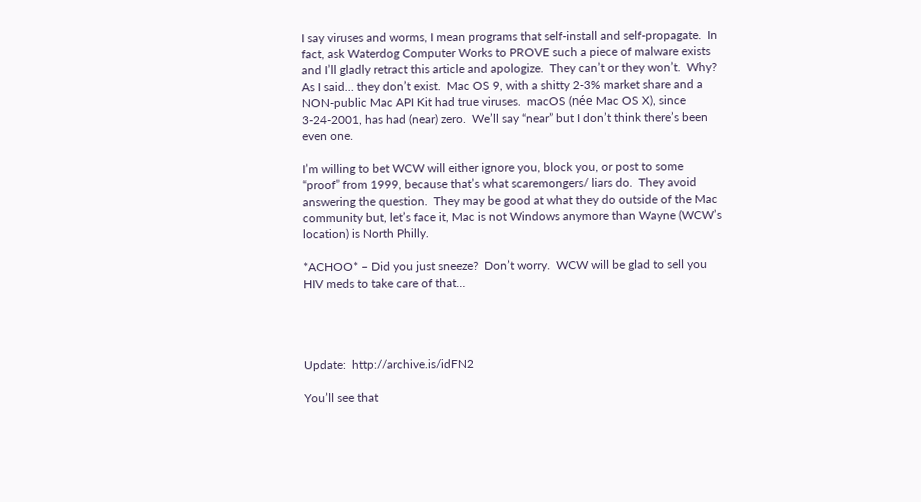I say viruses and worms, I mean programs that self-install and self-propagate.  In fact, ask Waterdog Computer Works to PROVE such a piece of malware exists and I’ll gladly retract this article and apologize.  They can’t or they won’t.  Why?  As I said… they don’t exist.  Mac OS 9, with a shitty 2-3% market share and a NON-public Mac API Kit had true viruses.  macOS (née Mac OS X), since 3-24-2001, has had (near) zero.  We’ll say “near” but I don’t think there’s been even one.

I’m willing to bet WCW will either ignore you, block you, or post to some “proof” from 1999, because that’s what scaremongers/ liars do.  They avoid answering the question.  They may be good at what they do outside of the Mac community but, let’s face it, Mac is not Windows anymore than Wayne (WCW’s location) is North Philly.

*ACHOO* – Did you just sneeze?  Don’t worry.  WCW will be glad to sell you HIV meds to take care of that…




Update:  http://archive.is/idFN2

You’ll see that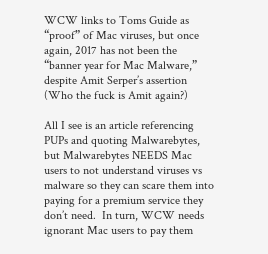WCW links to Toms Guide as “proof” of Mac viruses, but once again, 2017 has not been the “banner year for Mac Malware,” despite Amit Serper’s assertion (Who the fuck is Amit again?)

All I see is an article referencing PUPs and quoting Malwarebytes, but Malwarebytes NEEDS Mac users to not understand viruses vs malware so they can scare them into paying for a premium service they don’t need.  In turn, WCW needs ignorant Mac users to pay them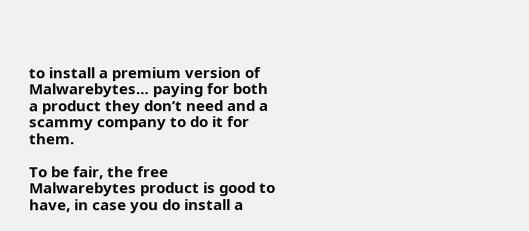to install a premium version of Malwarebytes… paying for both a product they don’t need and a scammy company to do it for them.

To be fair, the free Malwarebytes product is good to have, in case you do install a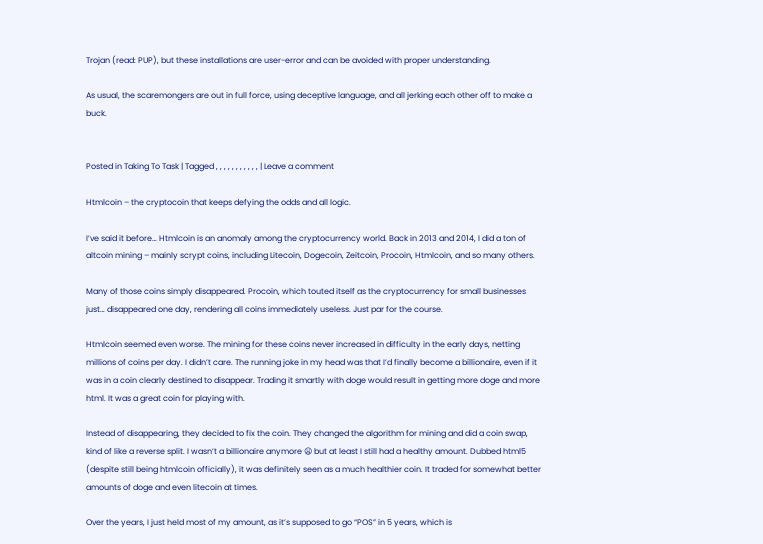Trojan (read: PUP), but these installations are user-error and can be avoided with proper understanding.

As usual, the scaremongers are out in full force, using deceptive language, and all jerking each other off to make a buck.


Posted in Taking To Task | Tagged , , , , , , , , , , , | Leave a comment

Htmlcoin – the cryptocoin that keeps defying the odds and all logic.

I’ve said it before… Htmlcoin is an anomaly among the cryptocurrency world. Back in 2013 and 2014, I did a ton of altcoin mining – mainly scrypt coins, including Litecoin, Dogecoin, Zeitcoin, Procoin, Htmlcoin, and so many others.

Many of those coins simply disappeared. Procoin, which touted itself as the cryptocurrency for small businesses just… disappeared one day, rendering all coins immediately useless. Just par for the course.

Htmlcoin seemed even worse. The mining for these coins never increased in difficulty in the early days, netting millions of coins per day. I didn’t care. The running joke in my head was that I’d finally become a billionaire, even if it was in a coin clearly destined to disappear. Trading it smartly with doge would result in getting more doge and more html. It was a great coin for playing with.

Instead of disappearing, they decided to fix the coin. They changed the algorithm for mining and did a coin swap, kind of like a reverse split. I wasn’t a billionaire anymore 😦 but at least I still had a healthy amount. Dubbed html5 (despite still being htmlcoin officially), it was definitely seen as a much healthier coin. It traded for somewhat better amounts of doge and even litecoin at times.

Over the years, I just held most of my amount, as it’s supposed to go “POS” in 5 years, which is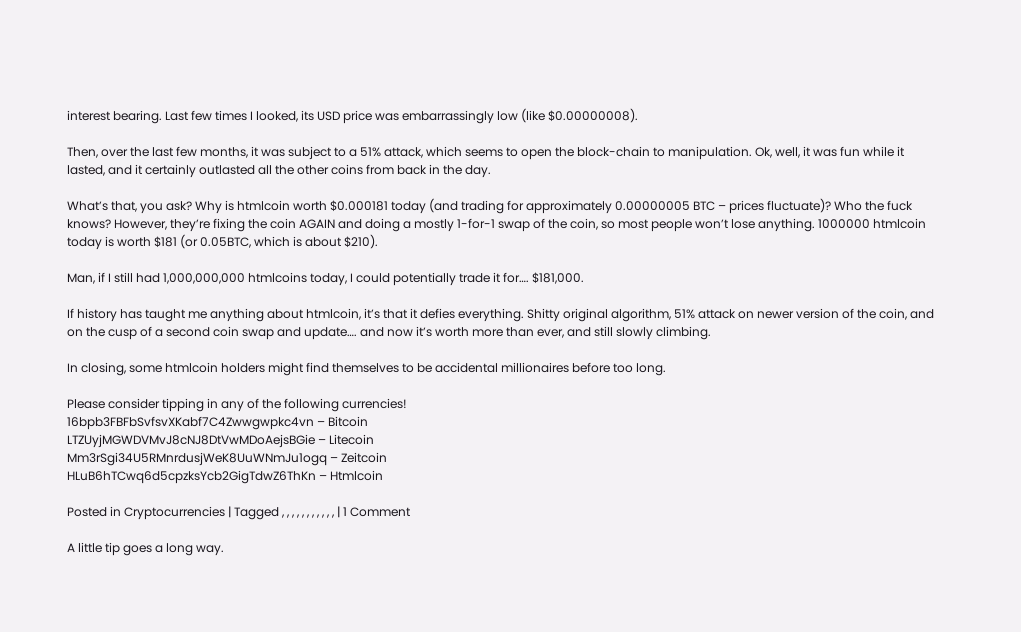interest bearing. Last few times I looked, its USD price was embarrassingly low (like $0.00000008).

Then, over the last few months, it was subject to a 51% attack, which seems to open the block-chain to manipulation. Ok, well, it was fun while it lasted, and it certainly outlasted all the other coins from back in the day.

What’s that, you ask? Why is htmlcoin worth $0.000181 today (and trading for approximately 0.00000005 BTC – prices fluctuate)? Who the fuck knows? However, they’re fixing the coin AGAIN and doing a mostly 1-for-1 swap of the coin, so most people won’t lose anything. 1000000 htmlcoin today is worth $181 (or 0.05BTC, which is about $210).

Man, if I still had 1,000,000,000 htmlcoins today, I could potentially trade it for…. $181,000.

If history has taught me anything about htmlcoin, it’s that it defies everything. Shitty original algorithm, 51% attack on newer version of the coin, and on the cusp of a second coin swap and update…. and now it’s worth more than ever, and still slowly climbing.

In closing, some htmlcoin holders might find themselves to be accidental millionaires before too long.

Please consider tipping in any of the following currencies!
16bpb3FBFbSvfsvXKabf7C4Zwwgwpkc4vn – Bitcoin
LTZUyjMGWDVMvJ8cNJ8DtVwMDoAejsBGie – Litecoin
Mm3rSgi34U5RMnrdusjWeK8UuWNmJu1ogq – Zeitcoin
HLuB6hTCwq6d5cpzksYcb2GigTdwZ6ThKn – Htmlcoin

Posted in Cryptocurrencies | Tagged , , , , , , , , , , , | 1 Comment

A little tip goes a long way.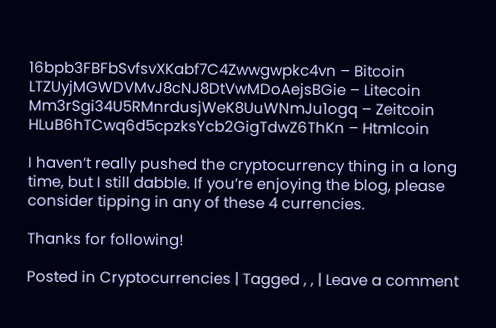16bpb3FBFbSvfsvXKabf7C4Zwwgwpkc4vn – Bitcoin
LTZUyjMGWDVMvJ8cNJ8DtVwMDoAejsBGie – Litecoin
Mm3rSgi34U5RMnrdusjWeK8UuWNmJu1ogq – Zeitcoin
HLuB6hTCwq6d5cpzksYcb2GigTdwZ6ThKn – Htmlcoin

I haven’t really pushed the cryptocurrency thing in a long time, but I still dabble. If you’re enjoying the blog, please consider tipping in any of these 4 currencies.

Thanks for following!

Posted in Cryptocurrencies | Tagged , , | Leave a comment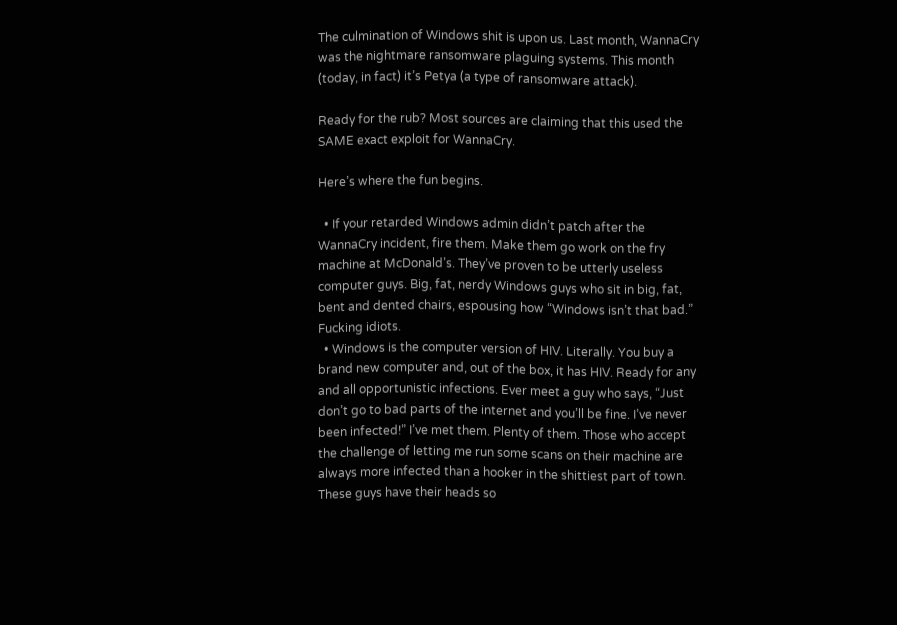The culmination of Windows shit is upon us. Last month, WannaCry was the nightmare ransomware plaguing systems. This month (today, in fact) it’s Petya (a type of ransomware attack).

Ready for the rub? Most sources are claiming that this used the SAME exact exploit for WannaCry.

Here’s where the fun begins.

  • If your retarded Windows admin didn’t patch after the WannaCry incident, fire them. Make them go work on the fry machine at McDonald’s. They’ve proven to be utterly useless computer guys. Big, fat, nerdy Windows guys who sit in big, fat, bent and dented chairs, espousing how “Windows isn’t that bad.” Fucking idiots.
  • Windows is the computer version of HIV. Literally. You buy a brand new computer and, out of the box, it has HIV. Ready for any and all opportunistic infections. Ever meet a guy who says, “Just don’t go to bad parts of the internet and you’ll be fine. I’ve never been infected!” I’ve met them. Plenty of them. Those who accept the challenge of letting me run some scans on their machine are always more infected than a hooker in the shittiest part of town. These guys have their heads so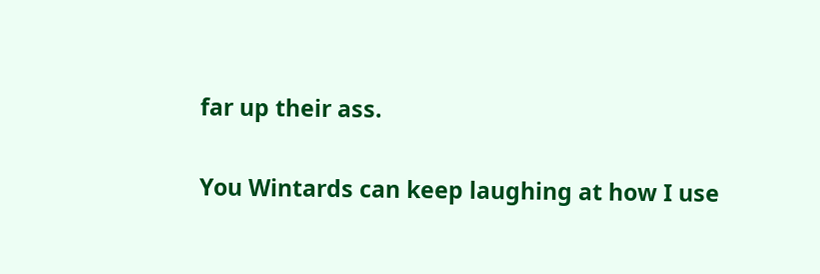far up their ass.

You Wintards can keep laughing at how I use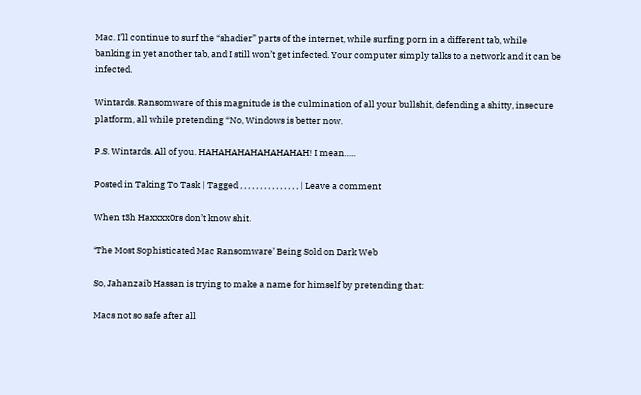Mac. I’ll continue to surf the “shadier” parts of the internet, while surfing porn in a different tab, while banking in yet another tab, and I still won’t get infected. Your computer simply talks to a network and it can be infected.

Wintards. Ransomware of this magnitude is the culmination of all your bullshit, defending a shitty, insecure platform, all while pretending “No, Windows is better now.

P.S. Wintards. All of you. HAHAHAHAHAHAHAHAH! I mean…..

Posted in Taking To Task | Tagged , , , , , , , , , , , , , , , | Leave a comment

When t3h Haxxxx0rs don’t know shit.

‘The Most Sophisticated Mac Ransomware’ Being Sold on Dark Web

So, Jahanzaib Hassan is trying to make a name for himself by pretending that:

Macs not so safe after all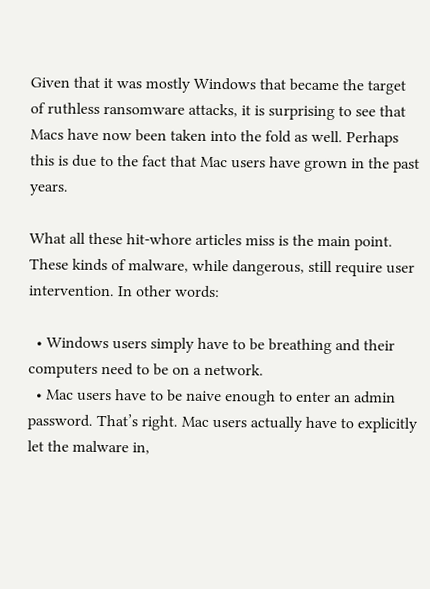Given that it was mostly Windows that became the target of ruthless ransomware attacks, it is surprising to see that Macs have now been taken into the fold as well. Perhaps this is due to the fact that Mac users have grown in the past years.

What all these hit-whore articles miss is the main point. These kinds of malware, while dangerous, still require user intervention. In other words:

  • Windows users simply have to be breathing and their computers need to be on a network.
  • Mac users have to be naive enough to enter an admin password. That’s right. Mac users actually have to explicitly let the malware in,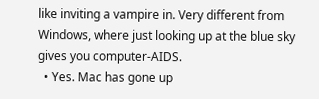like inviting a vampire in. Very different from Windows, where just looking up at the blue sky gives you computer-AIDS.
  • Yes. Mac has gone up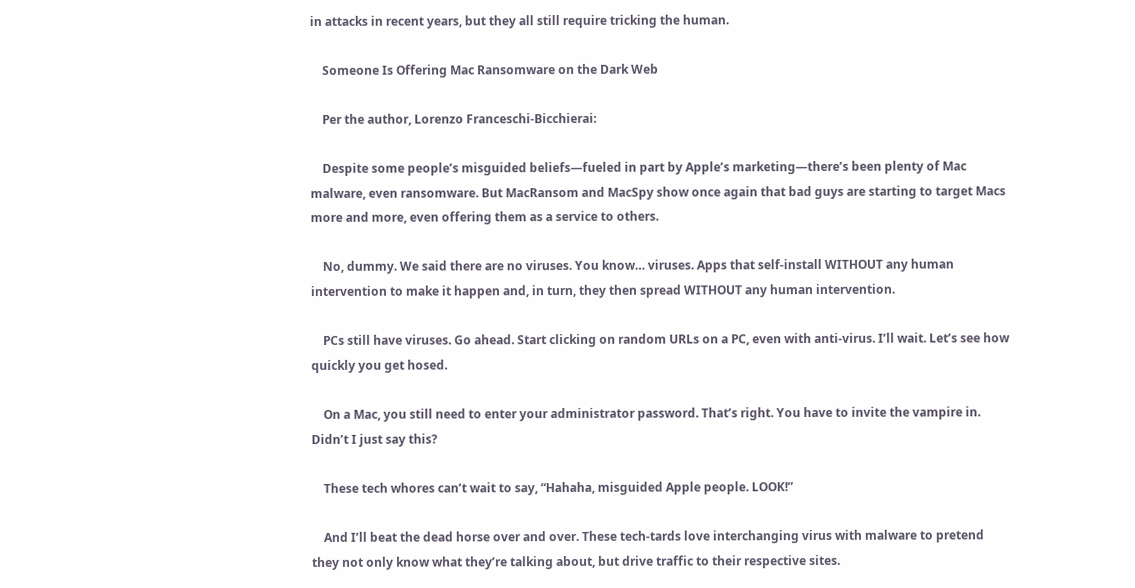in attacks in recent years, but they all still require tricking the human.

    Someone Is Offering Mac Ransomware on the Dark Web

    Per the author, Lorenzo Franceschi-Bicchierai:

    Despite some people’s misguided beliefs—fueled in part by Apple’s marketing—there’s been plenty of Mac malware, even ransomware. But MacRansom and MacSpy show once again that bad guys are starting to target Macs more and more, even offering them as a service to others.

    No, dummy. We said there are no viruses. You know… viruses. Apps that self-install WITHOUT any human intervention to make it happen and, in turn, they then spread WITHOUT any human intervention.

    PCs still have viruses. Go ahead. Start clicking on random URLs on a PC, even with anti-virus. I’ll wait. Let’s see how quickly you get hosed.

    On a Mac, you still need to enter your administrator password. That’s right. You have to invite the vampire in. Didn’t I just say this?

    These tech whores can’t wait to say, “Hahaha, misguided Apple people. LOOK!”

    And I’ll beat the dead horse over and over. These tech-tards love interchanging virus with malware to pretend they not only know what they’re talking about, but drive traffic to their respective sites.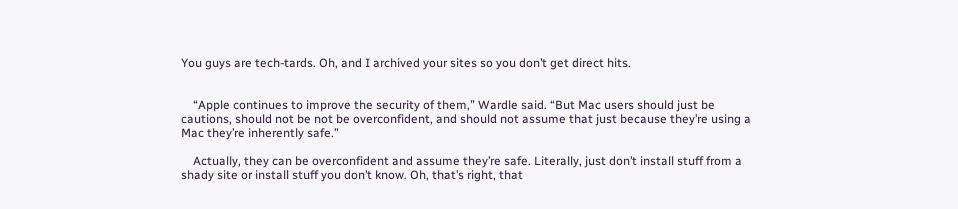You guys are tech-tards. Oh, and I archived your sites so you don’t get direct hits.


    “Apple continues to improve the security of them,” Wardle said. “But Mac users should just be cautions, should not be not be overconfident, and should not assume that just because they’re using a Mac they’re inherently safe.”

    Actually, they can be overconfident and assume they’re safe. Literally, just don’t install stuff from a shady site or install stuff you don’t know. Oh, that’s right, that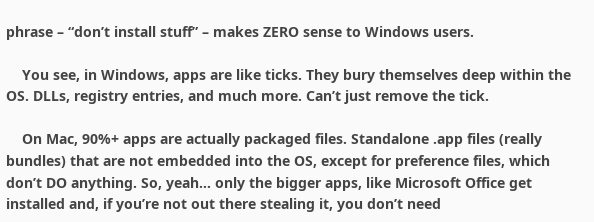phrase – “don’t install stuff” – makes ZERO sense to Windows users.

    You see, in Windows, apps are like ticks. They bury themselves deep within the OS. DLLs, registry entries, and much more. Can’t just remove the tick.

    On Mac, 90%+ apps are actually packaged files. Standalone .app files (really bundles) that are not embedded into the OS, except for preference files, which don’t DO anything. So, yeah… only the bigger apps, like Microsoft Office get installed and, if you’re not out there stealing it, you don’t need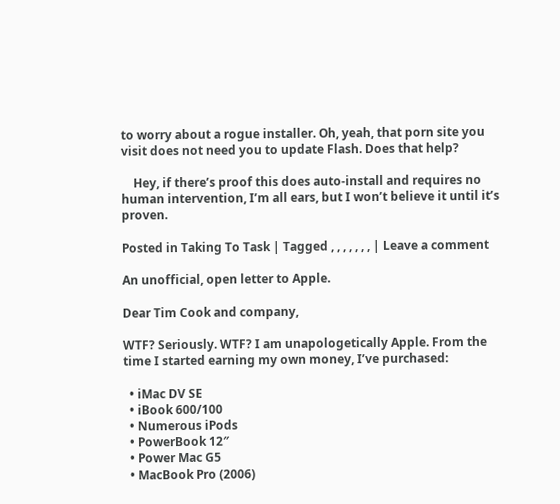to worry about a rogue installer. Oh, yeah, that porn site you visit does not need you to update Flash. Does that help?

    Hey, if there’s proof this does auto-install and requires no human intervention, I’m all ears, but I won’t believe it until it’s proven.

Posted in Taking To Task | Tagged , , , , , , , | Leave a comment

An unofficial, open letter to Apple.

Dear Tim Cook and company,

WTF? Seriously. WTF? I am unapologetically Apple. From the time I started earning my own money, I’ve purchased:

  • iMac DV SE
  • iBook 600/100
  • Numerous iPods
  • PowerBook 12″
  • Power Mac G5
  • MacBook Pro (2006)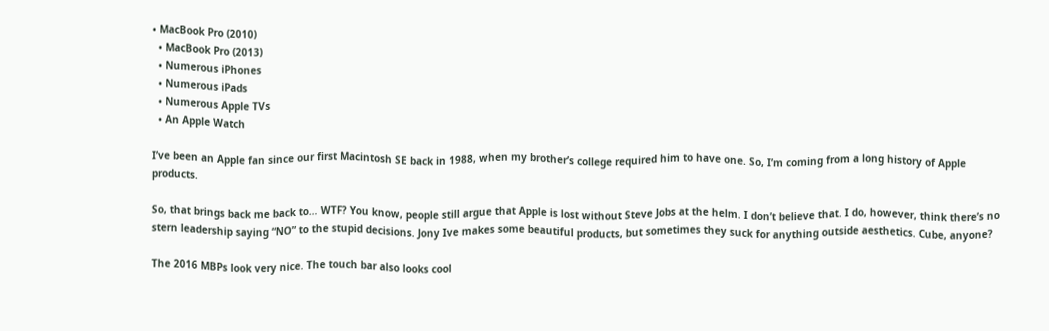• MacBook Pro (2010)
  • MacBook Pro (2013)
  • Numerous iPhones
  • Numerous iPads
  • Numerous Apple TVs
  • An Apple Watch

I’ve been an Apple fan since our first Macintosh SE back in 1988, when my brother’s college required him to have one. So, I’m coming from a long history of Apple products.

So, that brings back me back to… WTF? You know, people still argue that Apple is lost without Steve Jobs at the helm. I don’t believe that. I do, however, think there’s no stern leadership saying “NO” to the stupid decisions. Jony Ive makes some beautiful products, but sometimes they suck for anything outside aesthetics. Cube, anyone?

The 2016 MBPs look very nice. The touch bar also looks cool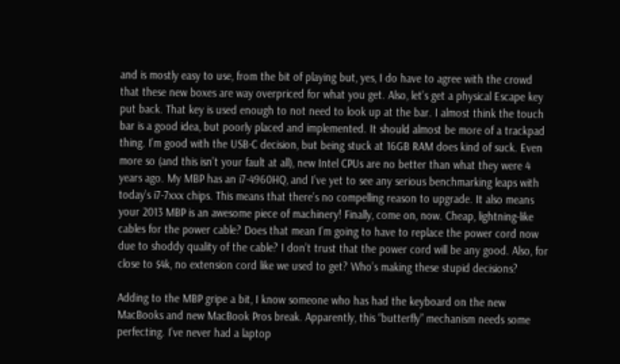and is mostly easy to use, from the bit of playing but, yes, I do have to agree with the crowd that these new boxes are way overpriced for what you get. Also, let’s get a physical Escape key put back. That key is used enough to not need to look up at the bar. I almost think the touch bar is a good idea, but poorly placed and implemented. It should almost be more of a trackpad thing. I’m good with the USB-C decision, but being stuck at 16GB RAM does kind of suck. Even more so (and this isn’t your fault at all), new Intel CPUs are no better than what they were 4 years ago. My MBP has an i7-4960HQ, and I’ve yet to see any serious benchmarking leaps with today’s i7-7xxx chips. This means that there’s no compelling reason to upgrade. It also means your 2013 MBP is an awesome piece of machinery! Finally, come on, now. Cheap, lightning-like cables for the power cable? Does that mean I’m going to have to replace the power cord now due to shoddy quality of the cable? I don’t trust that the power cord will be any good. Also, for close to $4k, no extension cord like we used to get? Who’s making these stupid decisions?

Adding to the MBP gripe a bit, I know someone who has had the keyboard on the new MacBooks and new MacBook Pros break. Apparently, this “butterfly” mechanism needs some perfecting. I’ve never had a laptop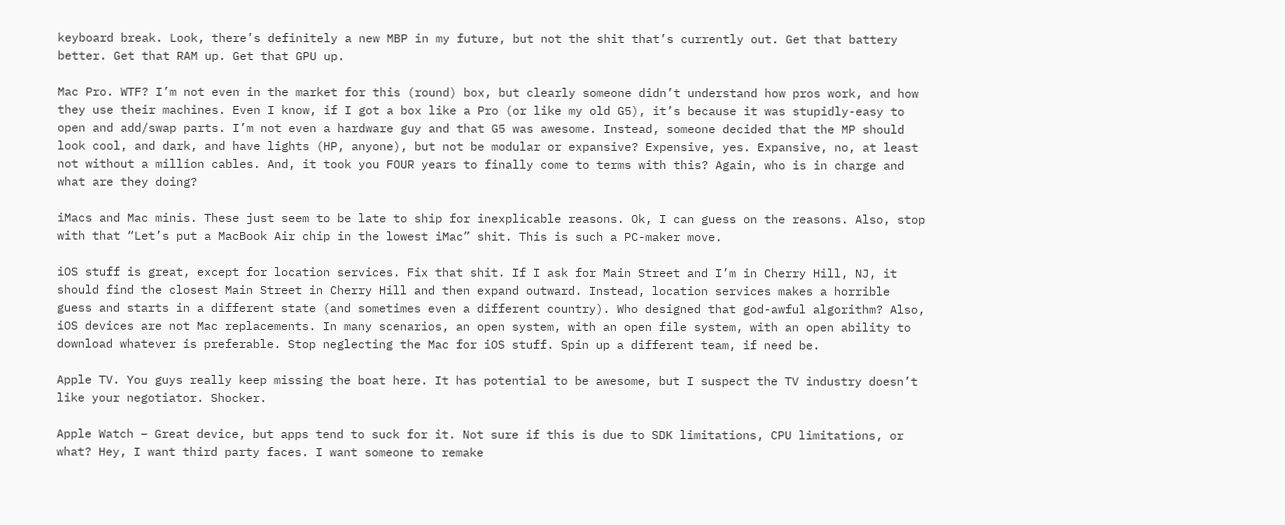keyboard break. Look, there’s definitely a new MBP in my future, but not the shit that’s currently out. Get that battery better. Get that RAM up. Get that GPU up.

Mac Pro. WTF? I’m not even in the market for this (round) box, but clearly someone didn’t understand how pros work, and how they use their machines. Even I know, if I got a box like a Pro (or like my old G5), it’s because it was stupidly-easy to open and add/swap parts. I’m not even a hardware guy and that G5 was awesome. Instead, someone decided that the MP should look cool, and dark, and have lights (HP, anyone), but not be modular or expansive? Expensive, yes. Expansive, no, at least not without a million cables. And, it took you FOUR years to finally come to terms with this? Again, who is in charge and what are they doing?

iMacs and Mac minis. These just seem to be late to ship for inexplicable reasons. Ok, I can guess on the reasons. Also, stop with that “Let’s put a MacBook Air chip in the lowest iMac” shit. This is such a PC-maker move.

iOS stuff is great, except for location services. Fix that shit. If I ask for Main Street and I’m in Cherry Hill, NJ, it should find the closest Main Street in Cherry Hill and then expand outward. Instead, location services makes a horrible guess and starts in a different state (and sometimes even a different country). Who designed that god-awful algorithm? Also, iOS devices are not Mac replacements. In many scenarios, an open system, with an open file system, with an open ability to download whatever is preferable. Stop neglecting the Mac for iOS stuff. Spin up a different team, if need be.

Apple TV. You guys really keep missing the boat here. It has potential to be awesome, but I suspect the TV industry doesn’t like your negotiator. Shocker.

Apple Watch – Great device, but apps tend to suck for it. Not sure if this is due to SDK limitations, CPU limitations, or what? Hey, I want third party faces. I want someone to remake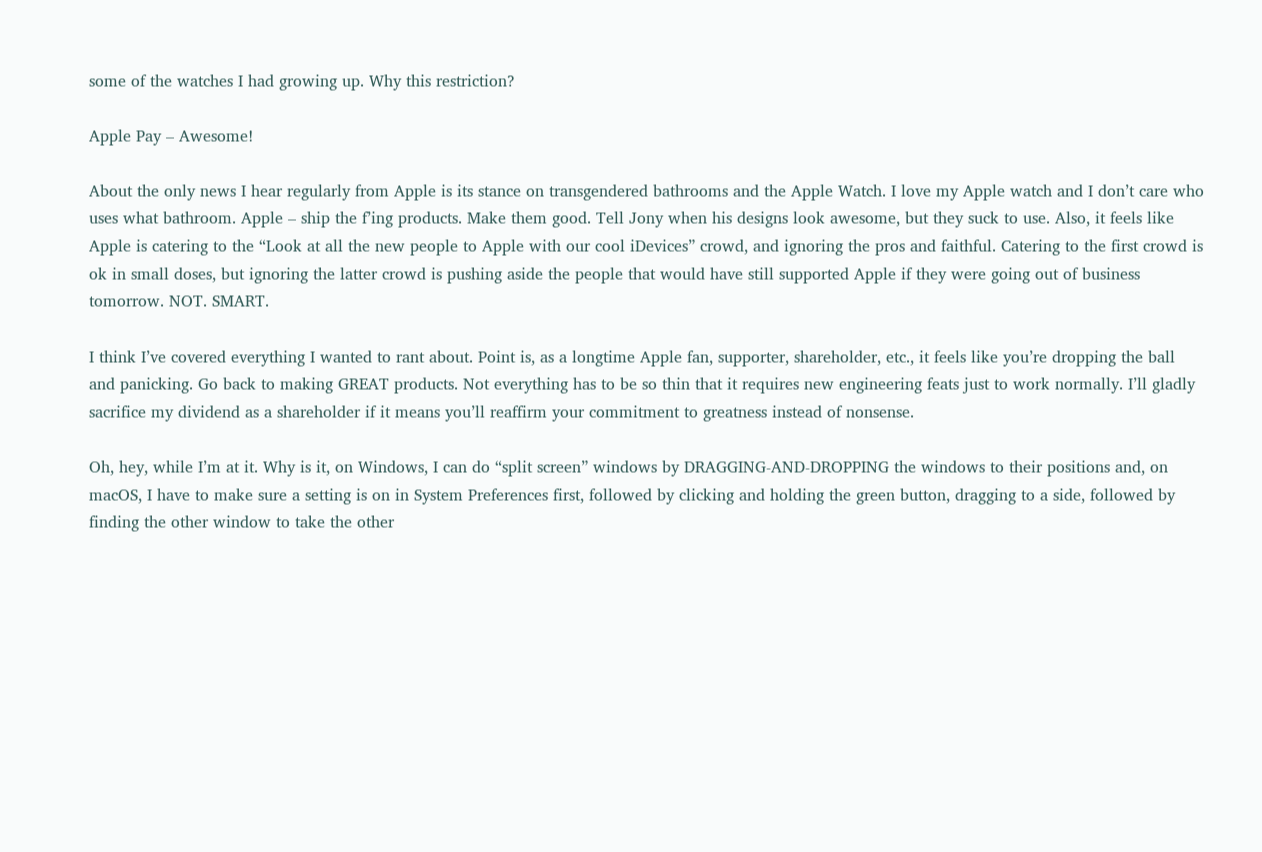some of the watches I had growing up. Why this restriction?

Apple Pay – Awesome!

About the only news I hear regularly from Apple is its stance on transgendered bathrooms and the Apple Watch. I love my Apple watch and I don’t care who uses what bathroom. Apple – ship the f’ing products. Make them good. Tell Jony when his designs look awesome, but they suck to use. Also, it feels like Apple is catering to the “Look at all the new people to Apple with our cool iDevices” crowd, and ignoring the pros and faithful. Catering to the first crowd is ok in small doses, but ignoring the latter crowd is pushing aside the people that would have still supported Apple if they were going out of business tomorrow. NOT. SMART.

I think I’ve covered everything I wanted to rant about. Point is, as a longtime Apple fan, supporter, shareholder, etc., it feels like you’re dropping the ball and panicking. Go back to making GREAT products. Not everything has to be so thin that it requires new engineering feats just to work normally. I’ll gladly sacrifice my dividend as a shareholder if it means you’ll reaffirm your commitment to greatness instead of nonsense.

Oh, hey, while I’m at it. Why is it, on Windows, I can do “split screen” windows by DRAGGING-AND-DROPPING the windows to their positions and, on macOS, I have to make sure a setting is on in System Preferences first, followed by clicking and holding the green button, dragging to a side, followed by finding the other window to take the other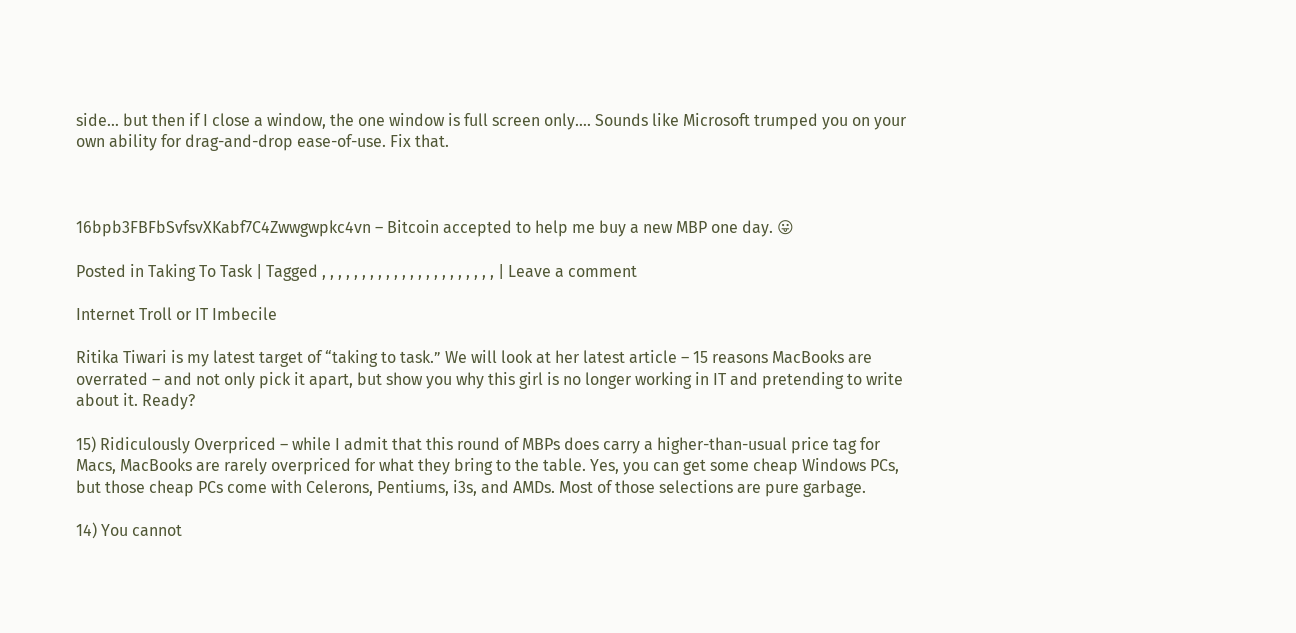side… but then if I close a window, the one window is full screen only…. Sounds like Microsoft trumped you on your own ability for drag-and-drop ease-of-use. Fix that.



16bpb3FBFbSvfsvXKabf7C4Zwwgwpkc4vn – Bitcoin accepted to help me buy a new MBP one day. 😛

Posted in Taking To Task | Tagged , , , , , , , , , , , , , , , , , , , , , , | Leave a comment

Internet Troll or IT Imbecile

Ritika Tiwari is my latest target of “taking to task.” We will look at her latest article – 15 reasons MacBooks are overrated – and not only pick it apart, but show you why this girl is no longer working in IT and pretending to write about it. Ready?

15) Ridiculously Overpriced – while I admit that this round of MBPs does carry a higher-than-usual price tag for Macs, MacBooks are rarely overpriced for what they bring to the table. Yes, you can get some cheap Windows PCs, but those cheap PCs come with Celerons, Pentiums, i3s, and AMDs. Most of those selections are pure garbage.

14) You cannot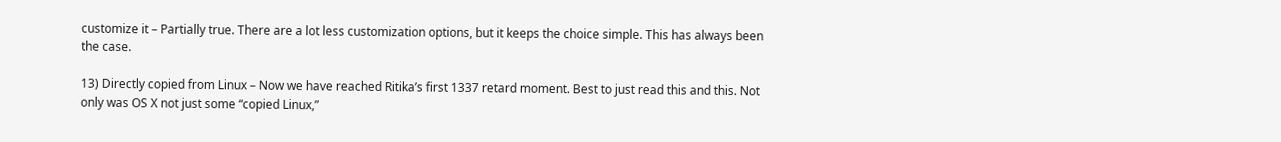customize it – Partially true. There are a lot less customization options, but it keeps the choice simple. This has always been the case.

13) Directly copied from Linux – Now we have reached Ritika’s first 1337 retard moment. Best to just read this and this. Not only was OS X not just some “copied Linux,”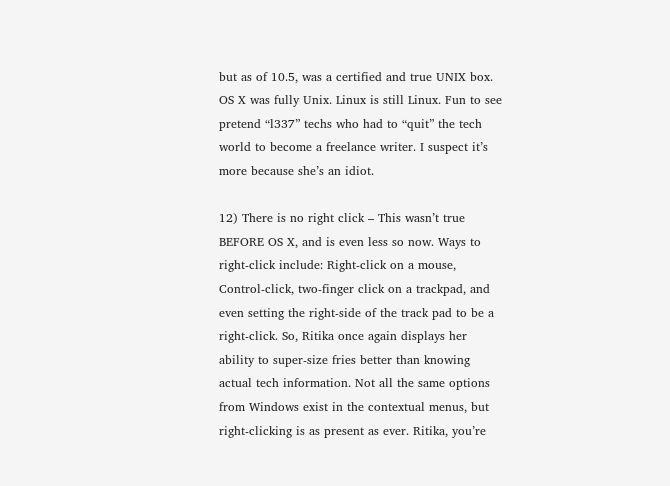but as of 10.5, was a certified and true UNIX box. OS X was fully Unix. Linux is still Linux. Fun to see pretend “l337” techs who had to “quit” the tech world to become a freelance writer. I suspect it’s more because she’s an idiot.

12) There is no right click – This wasn’t true BEFORE OS X, and is even less so now. Ways to right-click include: Right-click on a mouse, Control-click, two-finger click on a trackpad, and even setting the right-side of the track pad to be a right-click. So, Ritika once again displays her ability to super-size fries better than knowing actual tech information. Not all the same options from Windows exist in the contextual menus, but right-clicking is as present as ever. Ritika, you’re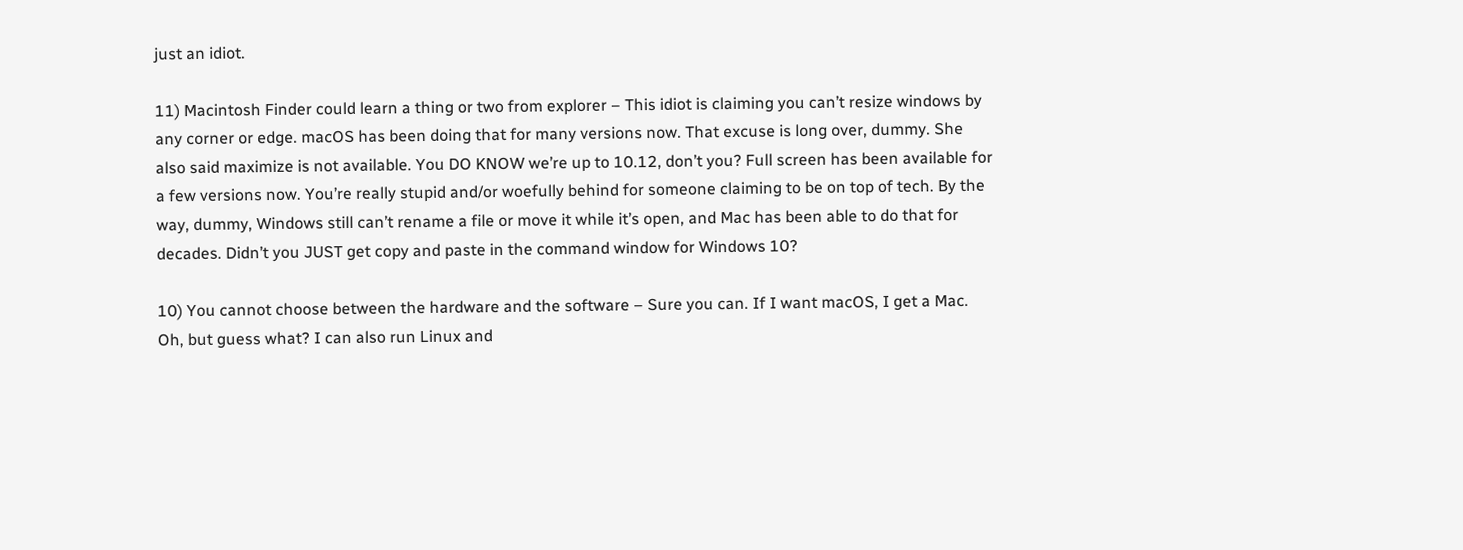just an idiot.

11) Macintosh Finder could learn a thing or two from explorer – This idiot is claiming you can’t resize windows by any corner or edge. macOS has been doing that for many versions now. That excuse is long over, dummy. She also said maximize is not available. You DO KNOW we’re up to 10.12, don’t you? Full screen has been available for a few versions now. You’re really stupid and/or woefully behind for someone claiming to be on top of tech. By the way, dummy, Windows still can’t rename a file or move it while it’s open, and Mac has been able to do that for decades. Didn’t you JUST get copy and paste in the command window for Windows 10?

10) You cannot choose between the hardware and the software – Sure you can. If I want macOS, I get a Mac. Oh, but guess what? I can also run Linux and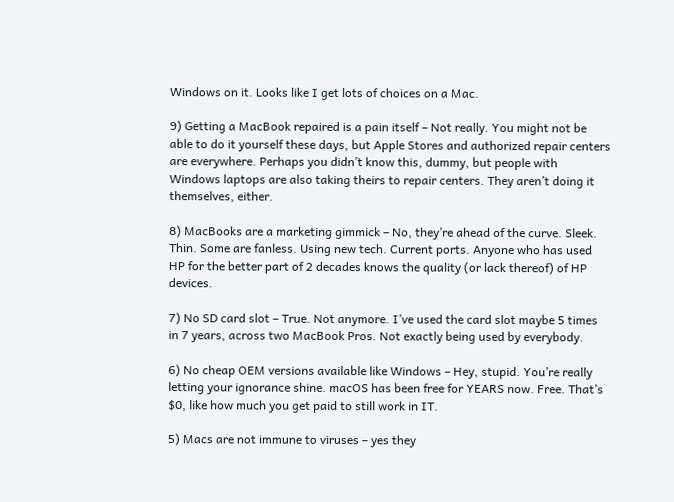Windows on it. Looks like I get lots of choices on a Mac.

9) Getting a MacBook repaired is a pain itself – Not really. You might not be able to do it yourself these days, but Apple Stores and authorized repair centers are everywhere. Perhaps you didn’t know this, dummy, but people with Windows laptops are also taking theirs to repair centers. They aren’t doing it themselves, either.

8) MacBooks are a marketing gimmick – No, they’re ahead of the curve. Sleek. Thin. Some are fanless. Using new tech. Current ports. Anyone who has used HP for the better part of 2 decades knows the quality (or lack thereof) of HP devices.

7) No SD card slot – True. Not anymore. I’ve used the card slot maybe 5 times in 7 years, across two MacBook Pros. Not exactly being used by everybody.

6) No cheap OEM versions available like Windows – Hey, stupid. You’re really letting your ignorance shine. macOS has been free for YEARS now. Free. That’s $0, like how much you get paid to still work in IT.

5) Macs are not immune to viruses – yes they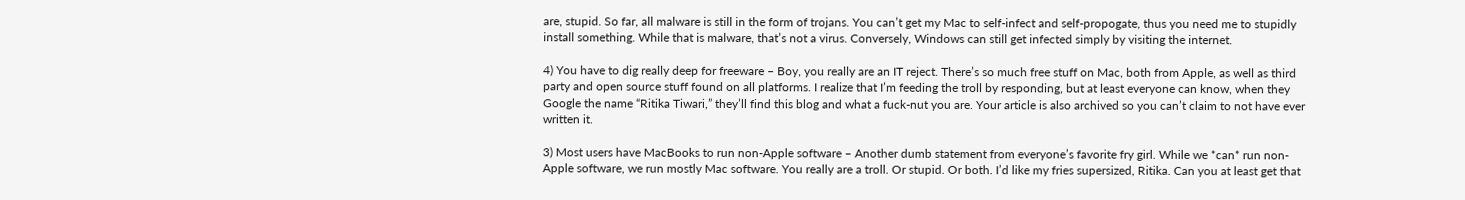are, stupid. So far, all malware is still in the form of trojans. You can’t get my Mac to self-infect and self-propogate, thus you need me to stupidly install something. While that is malware, that’s not a virus. Conversely, Windows can still get infected simply by visiting the internet.

4) You have to dig really deep for freeware – Boy, you really are an IT reject. There’s so much free stuff on Mac, both from Apple, as well as third party and open source stuff found on all platforms. I realize that I’m feeding the troll by responding, but at least everyone can know, when they Google the name “Ritika Tiwari,” they’ll find this blog and what a fuck-nut you are. Your article is also archived so you can’t claim to not have ever written it.

3) Most users have MacBooks to run non-Apple software – Another dumb statement from everyone’s favorite fry girl. While we *can* run non-Apple software, we run mostly Mac software. You really are a troll. Or stupid. Or both. I’d like my fries supersized, Ritika. Can you at least get that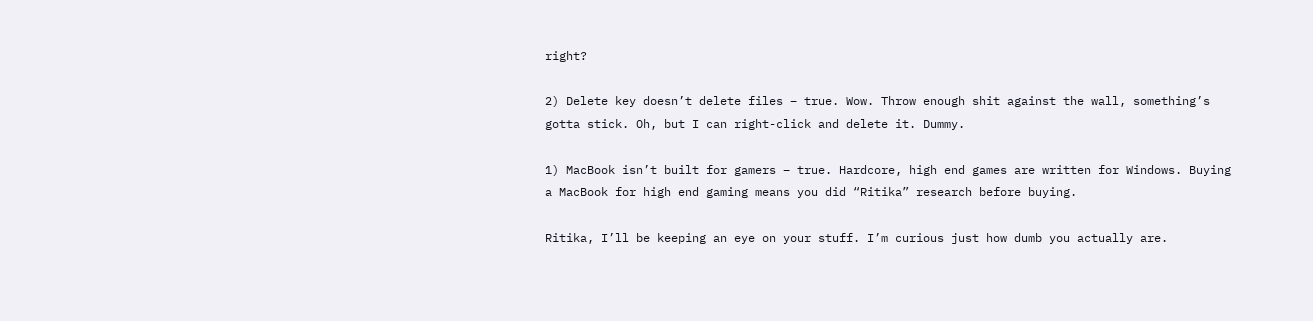right?

2) Delete key doesn’t delete files – true. Wow. Throw enough shit against the wall, something’s gotta stick. Oh, but I can right-click and delete it. Dummy.

1) MacBook isn’t built for gamers – true. Hardcore, high end games are written for Windows. Buying a MacBook for high end gaming means you did “Ritika” research before buying.

Ritika, I’ll be keeping an eye on your stuff. I’m curious just how dumb you actually are.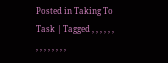Posted in Taking To Task | Tagged , , , , , , , , , , , , , ,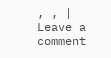, , | Leave a comment